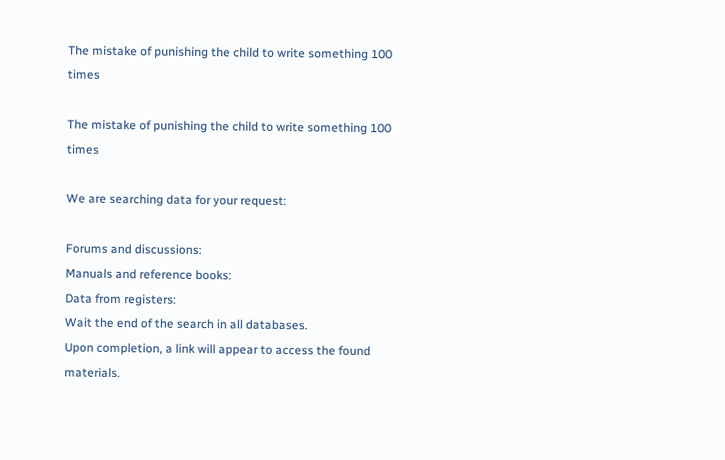The mistake of punishing the child to write something 100 times

The mistake of punishing the child to write something 100 times

We are searching data for your request:

Forums and discussions:
Manuals and reference books:
Data from registers:
Wait the end of the search in all databases.
Upon completion, a link will appear to access the found materials.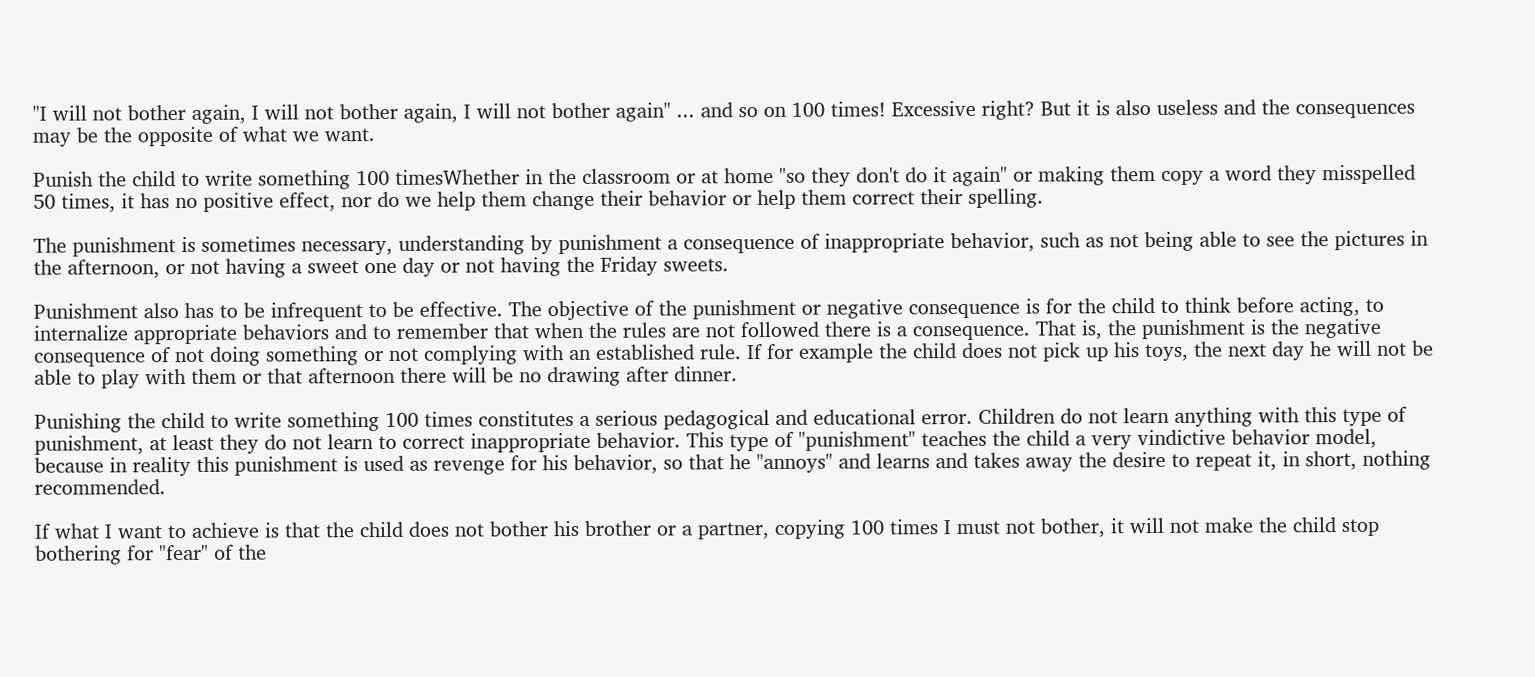"I will not bother again, I will not bother again, I will not bother again" ... and so on 100 times! Excessive right? But it is also useless and the consequences may be the opposite of what we want.

Punish the child to write something 100 timesWhether in the classroom or at home "so they don't do it again" or making them copy a word they misspelled 50 times, it has no positive effect, nor do we help them change their behavior or help them correct their spelling.

The punishment is sometimes necessary, understanding by punishment a consequence of inappropriate behavior, such as not being able to see the pictures in the afternoon, or not having a sweet one day or not having the Friday sweets.

Punishment also has to be infrequent to be effective. The objective of the punishment or negative consequence is for the child to think before acting, to internalize appropriate behaviors and to remember that when the rules are not followed there is a consequence. That is, the punishment is the negative consequence of not doing something or not complying with an established rule. If for example the child does not pick up his toys, the next day he will not be able to play with them or that afternoon there will be no drawing after dinner.

Punishing the child to write something 100 times constitutes a serious pedagogical and educational error. Children do not learn anything with this type of punishment, at least they do not learn to correct inappropriate behavior. This type of "punishment" teaches the child a very vindictive behavior model, because in reality this punishment is used as revenge for his behavior, so that he "annoys" and learns and takes away the desire to repeat it, in short, nothing recommended.

If what I want to achieve is that the child does not bother his brother or a partner, copying 100 times I must not bother, it will not make the child stop bothering for "fear" of the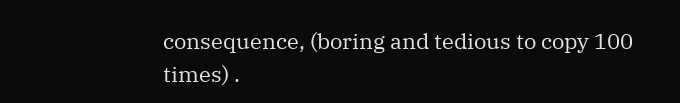consequence, (boring and tedious to copy 100 times) .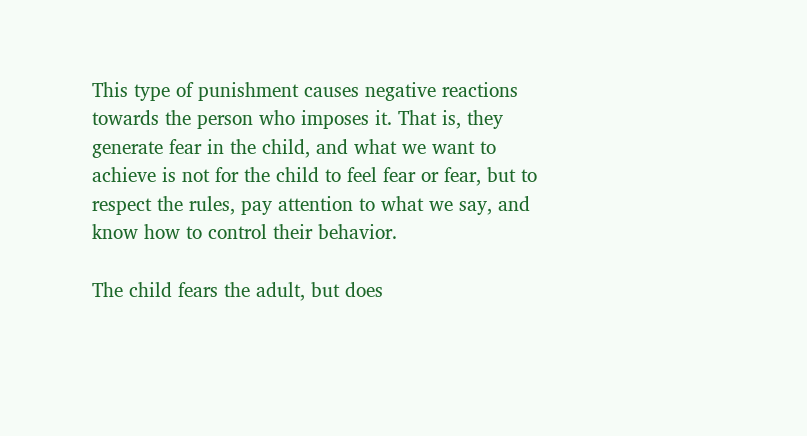This type of punishment causes negative reactions towards the person who imposes it. That is, they generate fear in the child, and what we want to achieve is not for the child to feel fear or fear, but to respect the rules, pay attention to what we say, and know how to control their behavior.

The child fears the adult, but does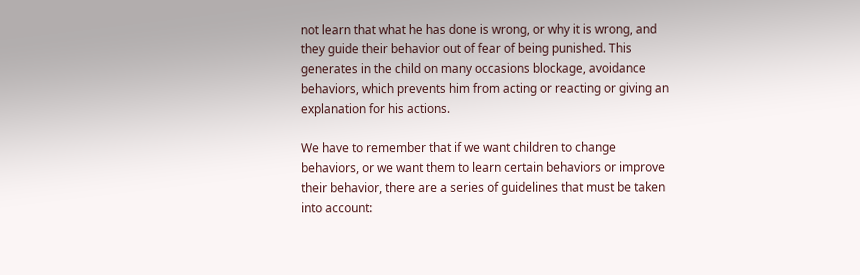not learn that what he has done is wrong, or why it is wrong, and they guide their behavior out of fear of being punished. This generates in the child on many occasions blockage, avoidance behaviors, which prevents him from acting or reacting or giving an explanation for his actions.

We have to remember that if we want children to change behaviors, or we want them to learn certain behaviors or improve their behavior, there are a series of guidelines that must be taken into account: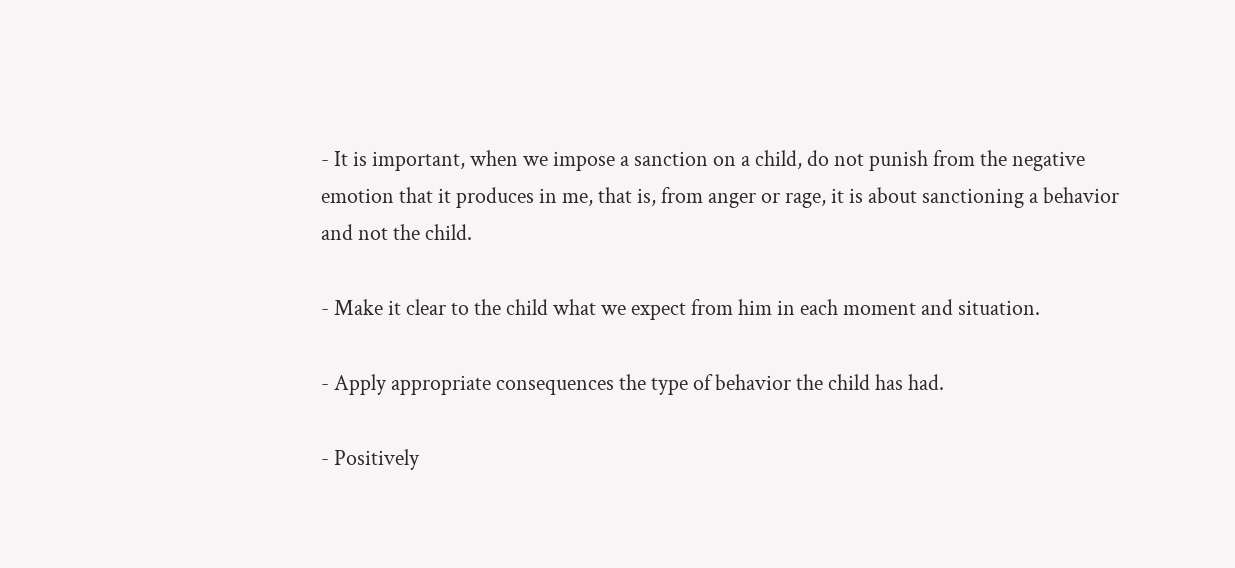- It is important, when we impose a sanction on a child, do not punish from the negative emotion that it produces in me, that is, from anger or rage, it is about sanctioning a behavior and not the child.

- Make it clear to the child what we expect from him in each moment and situation.

- Apply appropriate consequences the type of behavior the child has had.

- Positively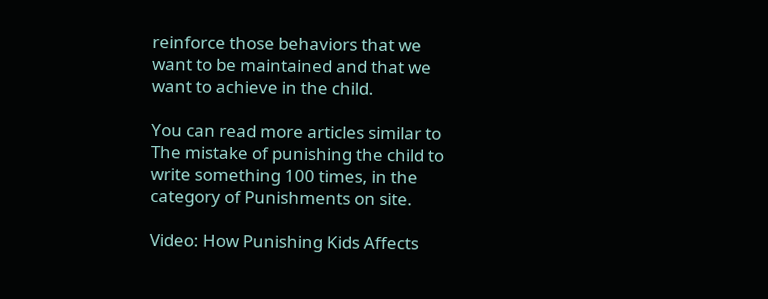reinforce those behaviors that we want to be maintained and that we want to achieve in the child.

You can read more articles similar to The mistake of punishing the child to write something 100 times, in the category of Punishments on site.

Video: How Punishing Kids Affects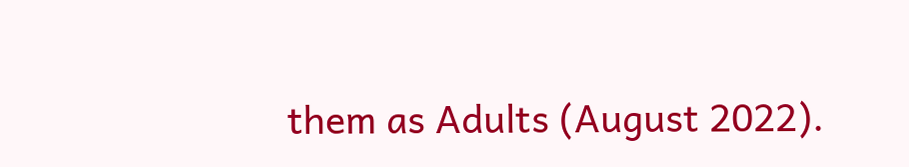them as Adults (August 2022).